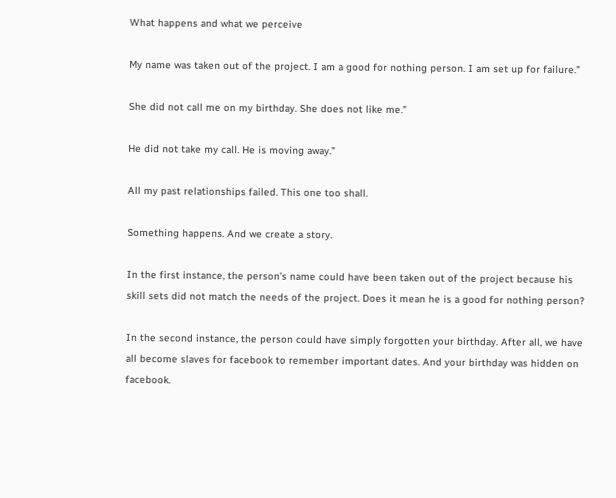What happens and what we perceive

My name was taken out of the project. I am a good for nothing person. I am set up for failure.”

She did not call me on my birthday. She does not like me.”

He did not take my call. He is moving away.”

All my past relationships failed. This one too shall.

Something happens. And we create a story.

In the first instance, the person’s name could have been taken out of the project because his skill sets did not match the needs of the project. Does it mean he is a good for nothing person?

In the second instance, the person could have simply forgotten your birthday. After all, we have all become slaves for facebook to remember important dates. And your birthday was hidden on facebook.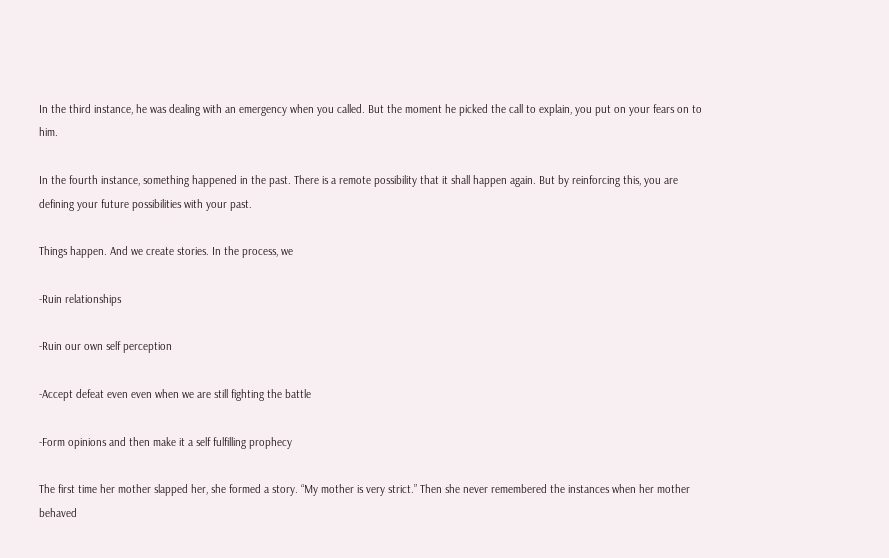In the third instance, he was dealing with an emergency when you called. But the moment he picked the call to explain, you put on your fears on to him.

In the fourth instance, something happened in the past. There is a remote possibility that it shall happen again. But by reinforcing this, you are defining your future possibilities with your past.

Things happen. And we create stories. In the process, we

-Ruin relationships

-Ruin our own self perception

-Accept defeat even even when we are still fighting the battle

-Form opinions and then make it a self fulfilling prophecy

The first time her mother slapped her, she formed a story. “My mother is very strict.” Then she never remembered the instances when her mother behaved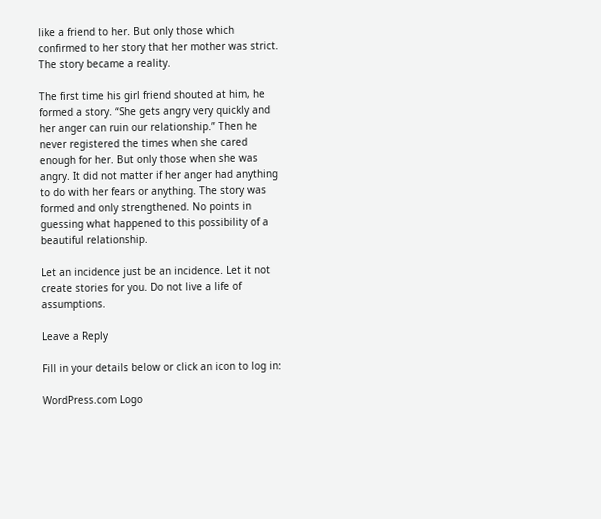like a friend to her. But only those which confirmed to her story that her mother was strict. The story became a reality.

The first time his girl friend shouted at him, he formed a story. “She gets angry very quickly and her anger can ruin our relationship.” Then he never registered the times when she cared enough for her. But only those when she was angry. It did not matter if her anger had anything to do with her fears or anything. The story was formed and only strengthened. No points in guessing what happened to this possibility of a beautiful relationship.

Let an incidence just be an incidence. Let it not create stories for you. Do not live a life of assumptions.

Leave a Reply

Fill in your details below or click an icon to log in:

WordPress.com Logo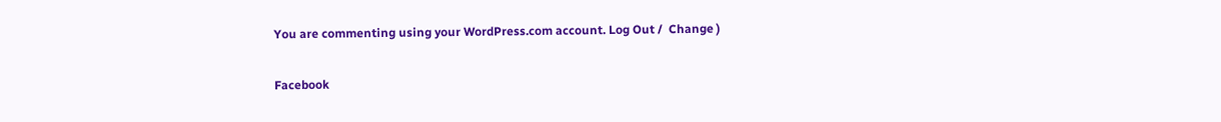You are commenting using your WordPress.com account. Log Out /  Change )

Facebook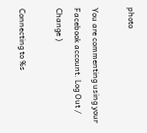photo

You are commenting using your Facebook account. Log Out /  Change )

Connecting to %s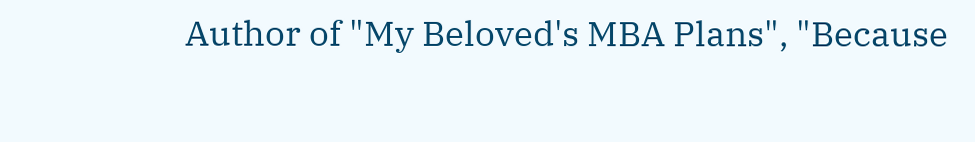Author of "My Beloved's MBA Plans", "Because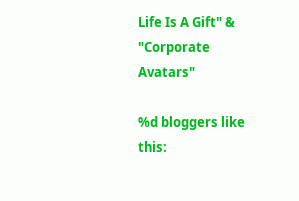Life Is A Gift" & "Corporate Avatars"

%d bloggers like this: